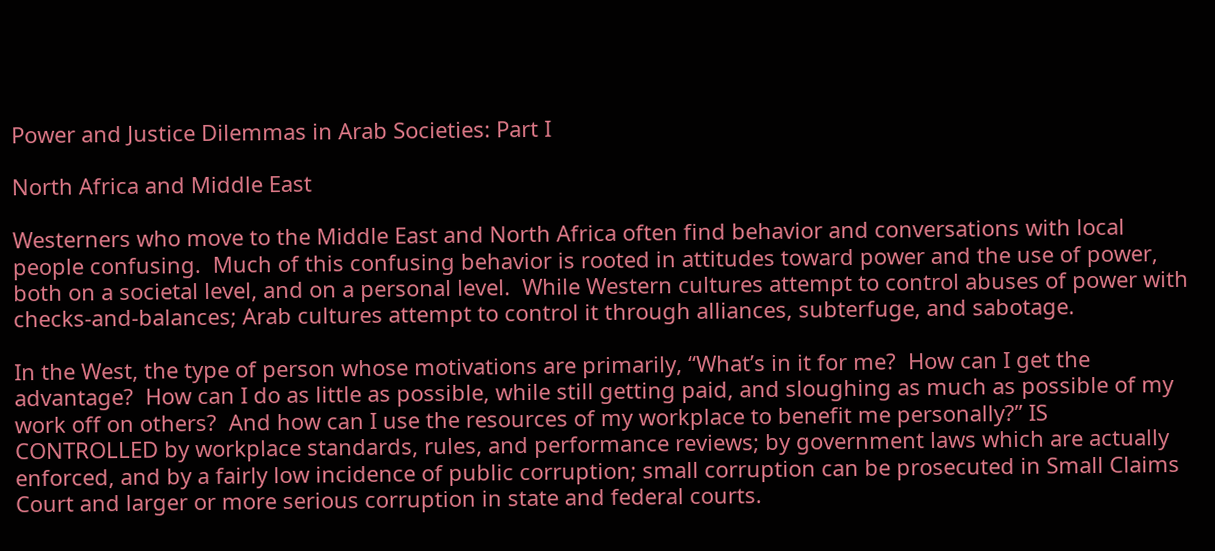Power and Justice Dilemmas in Arab Societies: Part I

North Africa and Middle East

Westerners who move to the Middle East and North Africa often find behavior and conversations with local people confusing.  Much of this confusing behavior is rooted in attitudes toward power and the use of power, both on a societal level, and on a personal level.  While Western cultures attempt to control abuses of power with checks-and-balances; Arab cultures attempt to control it through alliances, subterfuge, and sabotage.

In the West, the type of person whose motivations are primarily, “What’s in it for me?  How can I get the advantage?  How can I do as little as possible, while still getting paid, and sloughing as much as possible of my work off on others?  And how can I use the resources of my workplace to benefit me personally?” IS CONTROLLED by workplace standards, rules, and performance reviews; by government laws which are actually enforced, and by a fairly low incidence of public corruption; small corruption can be prosecuted in Small Claims Court and larger or more serious corruption in state and federal courts.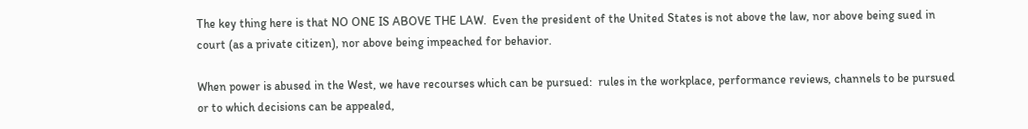The key thing here is that NO ONE IS ABOVE THE LAW.  Even the president of the United States is not above the law, nor above being sued in court (as a private citizen), nor above being impeached for behavior.

When power is abused in the West, we have recourses which can be pursued:  rules in the workplace, performance reviews, channels to be pursued or to which decisions can be appealed,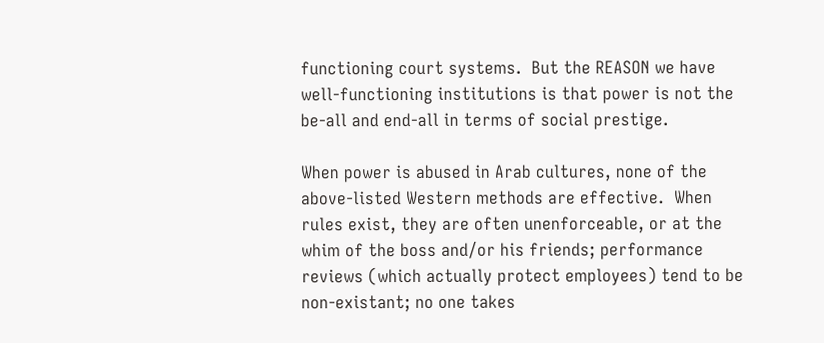functioning court systems.  But the REASON we have well-functioning institutions is that power is not the be-all and end-all in terms of social prestige.

When power is abused in Arab cultures, none of the above-listed Western methods are effective.  When rules exist, they are often unenforceable, or at the whim of the boss and/or his friends; performance reviews (which actually protect employees) tend to be non-existant; no one takes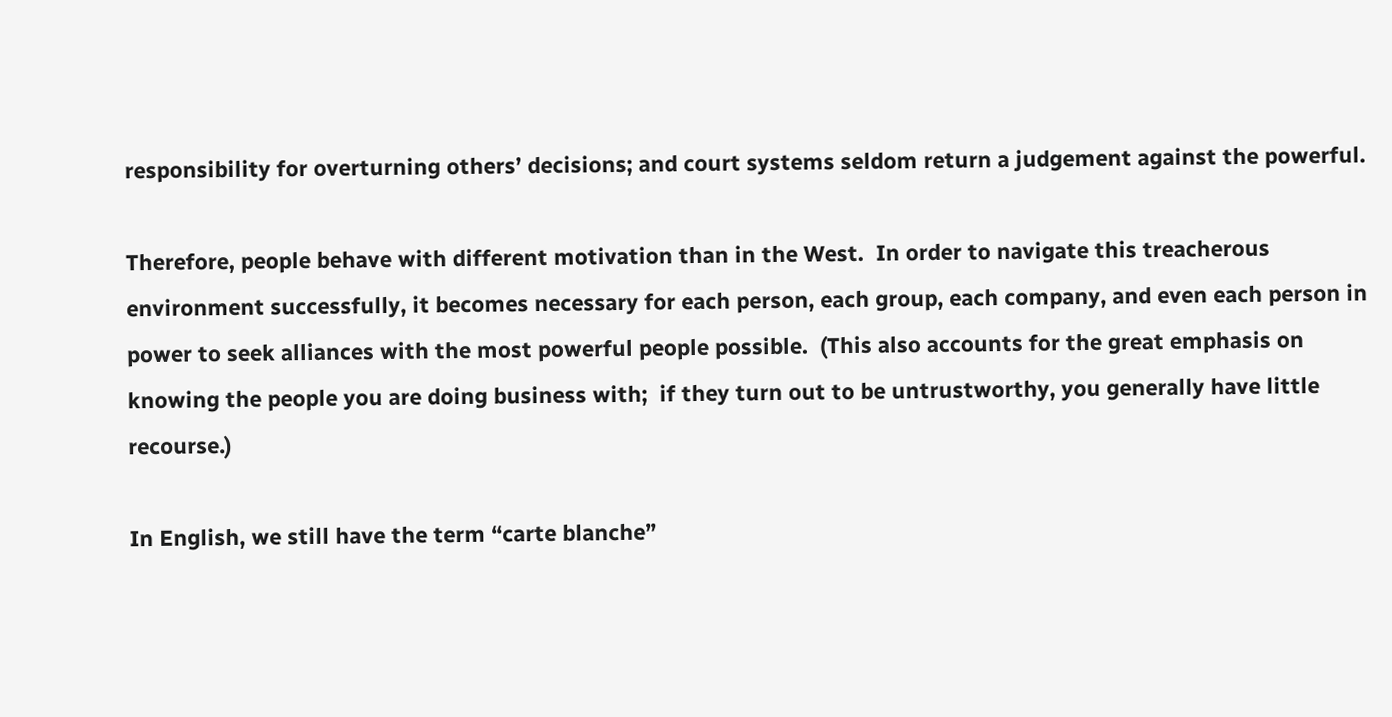responsibility for overturning others’ decisions; and court systems seldom return a judgement against the powerful.

Therefore, people behave with different motivation than in the West.  In order to navigate this treacherous environment successfully, it becomes necessary for each person, each group, each company, and even each person in power to seek alliances with the most powerful people possible.  (This also accounts for the great emphasis on knowing the people you are doing business with;  if they turn out to be untrustworthy, you generally have little recourse.)

In English, we still have the term “carte blanche”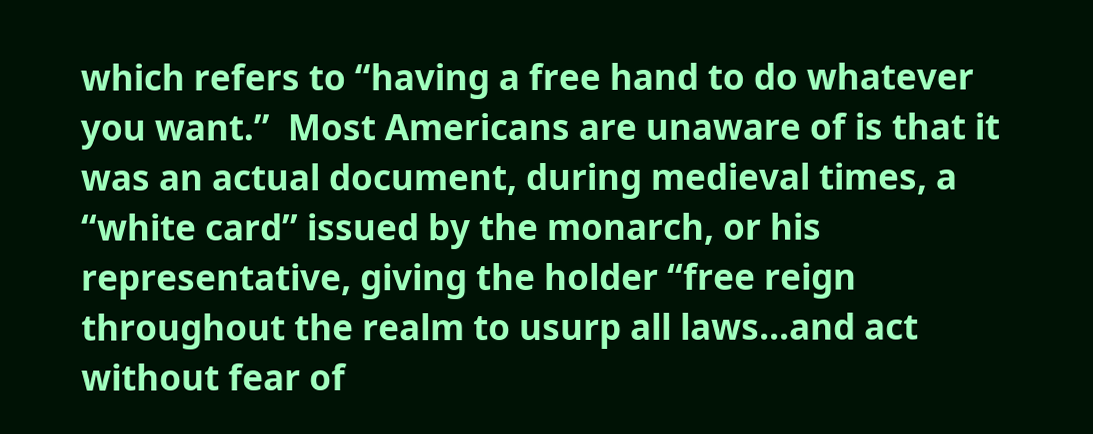which refers to “having a free hand to do whatever you want.”  Most Americans are unaware of is that it was an actual document, during medieval times, a “white card” issued by the monarch, or his representative, giving the holder “free reign throughout the realm to usurp all laws…and act without fear of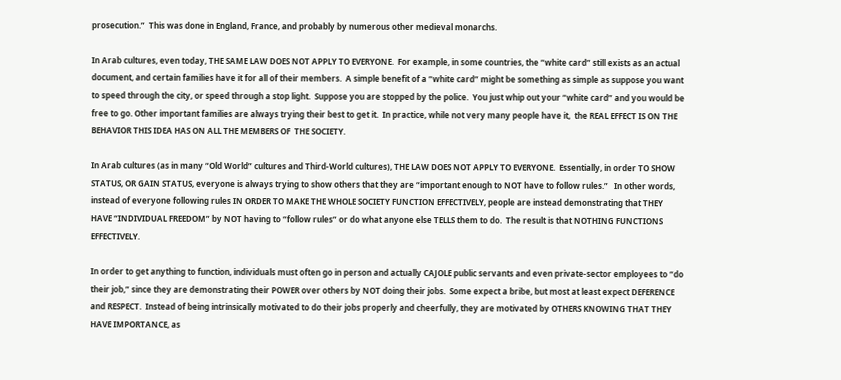prosecution.”  This was done in England, France, and probably by numerous other medieval monarchs.

In Arab cultures, even today, THE SAME LAW DOES NOT APPLY TO EVERYONE.  For example, in some countries, the “white card” still exists as an actual document, and certain families have it for all of their members.  A simple benefit of a “white card” might be something as simple as suppose you want to speed through the city, or speed through a stop light.  Suppose you are stopped by the police.  You just whip out your “white card” and you would be free to go. Other important families are always trying their best to get it.  In practice, while not very many people have it,  the REAL EFFECT IS ON THE BEHAVIOR THIS IDEA HAS ON ALL THE MEMBERS OF  THE SOCIETY.

In Arab cultures (as in many “Old World” cultures and Third-World cultures), THE LAW DOES NOT APPLY TO EVERYONE.  Essentially, in order TO SHOW STATUS, OR GAIN STATUS, everyone is always trying to show others that they are “important enough to NOT have to follow rules.”   In other words, instead of everyone following rules IN ORDER TO MAKE THE WHOLE SOCIETY FUNCTION EFFECTIVELY, people are instead demonstrating that THEY HAVE “INDIVIDUAL FREEDOM” by NOT having to “follow rules” or do what anyone else TELLS them to do.  The result is that NOTHING FUNCTIONS EFFECTIVELY.

In order to get anything to function, individuals must often go in person and actually CAJOLE public servants and even private-sector employees to “do their job,” since they are demonstrating their POWER over others by NOT doing their jobs.  Some expect a bribe, but most at least expect DEFERENCE and RESPECT.  Instead of being intrinsically motivated to do their jobs properly and cheerfully, they are motivated by OTHERS KNOWING THAT THEY HAVE IMPORTANCE, as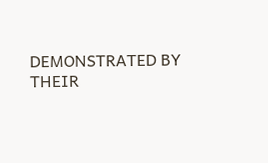DEMONSTRATED BY THEIR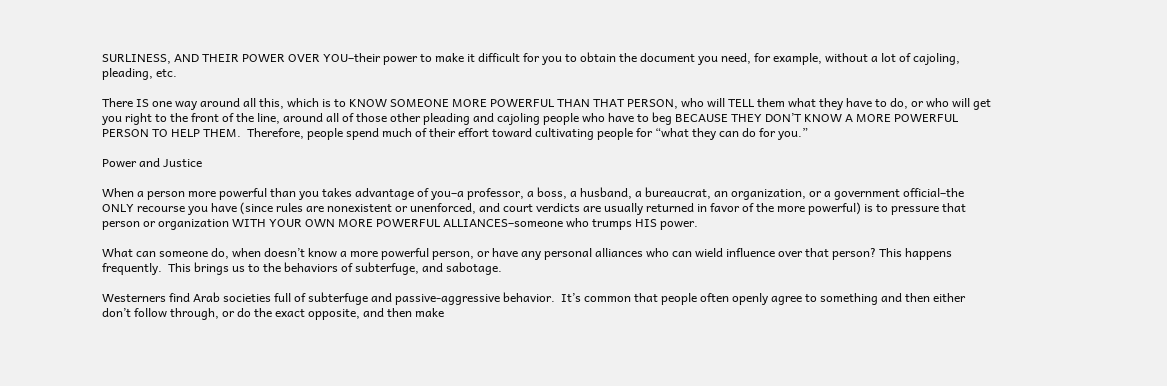SURLINESS, AND THEIR POWER OVER YOU–their power to make it difficult for you to obtain the document you need, for example, without a lot of cajoling, pleading, etc.

There IS one way around all this, which is to KNOW SOMEONE MORE POWERFUL THAN THAT PERSON, who will TELL them what they have to do, or who will get you right to the front of the line, around all of those other pleading and cajoling people who have to beg BECAUSE THEY DON’T KNOW A MORE POWERFUL PERSON TO HELP THEM.  Therefore, people spend much of their effort toward cultivating people for “what they can do for you.”

Power and Justice

When a person more powerful than you takes advantage of you–a professor, a boss, a husband, a bureaucrat, an organization, or a government official–the ONLY recourse you have (since rules are nonexistent or unenforced, and court verdicts are usually returned in favor of the more powerful) is to pressure that person or organization WITH YOUR OWN MORE POWERFUL ALLIANCES–someone who trumps HIS power.

What can someone do, when doesn’t know a more powerful person, or have any personal alliances who can wield influence over that person? This happens frequently.  This brings us to the behaviors of subterfuge, and sabotage.

Westerners find Arab societies full of subterfuge and passive-aggressive behavior.  It’s common that people often openly agree to something and then either don’t follow through, or do the exact opposite, and then make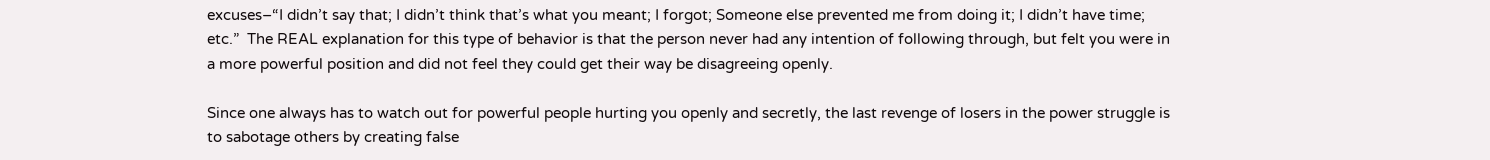excuses–“I didn’t say that; I didn’t think that’s what you meant; I forgot; Someone else prevented me from doing it; I didn’t have time; etc.”  The REAL explanation for this type of behavior is that the person never had any intention of following through, but felt you were in a more powerful position and did not feel they could get their way be disagreeing openly.

Since one always has to watch out for powerful people hurting you openly and secretly, the last revenge of losers in the power struggle is to sabotage others by creating false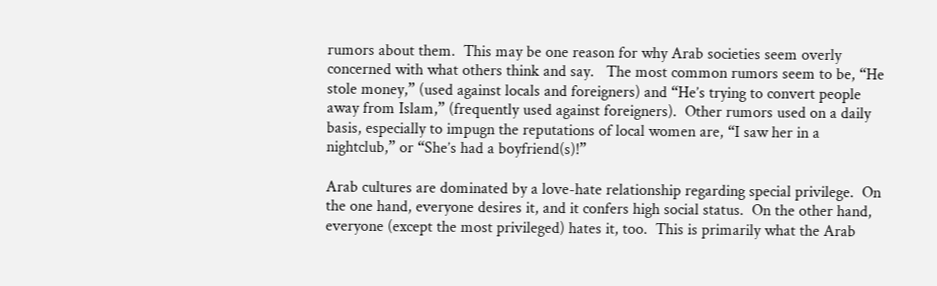rumors about them.  This may be one reason for why Arab societies seem overly concerned with what others think and say.   The most common rumors seem to be, “He stole money,” (used against locals and foreigners) and “He’s trying to convert people away from Islam,” (frequently used against foreigners).  Other rumors used on a daily basis, especially to impugn the reputations of local women are, “I saw her in a nightclub,” or “She’s had a boyfriend(s)!”

Arab cultures are dominated by a love-hate relationship regarding special privilege.  On the one hand, everyone desires it, and it confers high social status.  On the other hand, everyone (except the most privileged) hates it, too.  This is primarily what the Arab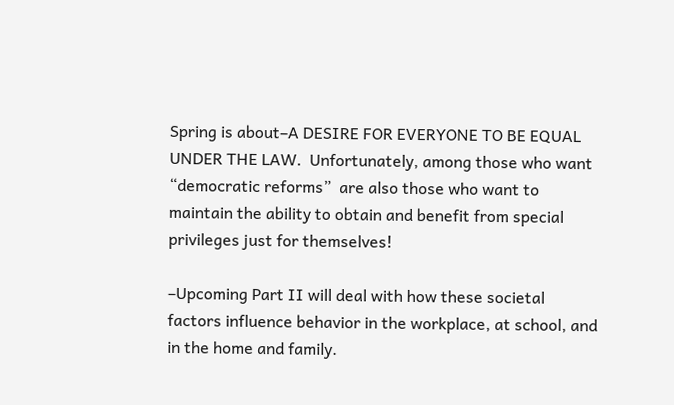Spring is about–A DESIRE FOR EVERYONE TO BE EQUAL UNDER THE LAW.  Unfortunately, among those who want “democratic reforms”  are also those who want to maintain the ability to obtain and benefit from special privileges just for themselves!

–Upcoming Part II will deal with how these societal factors influence behavior in the workplace, at school, and in the home and family.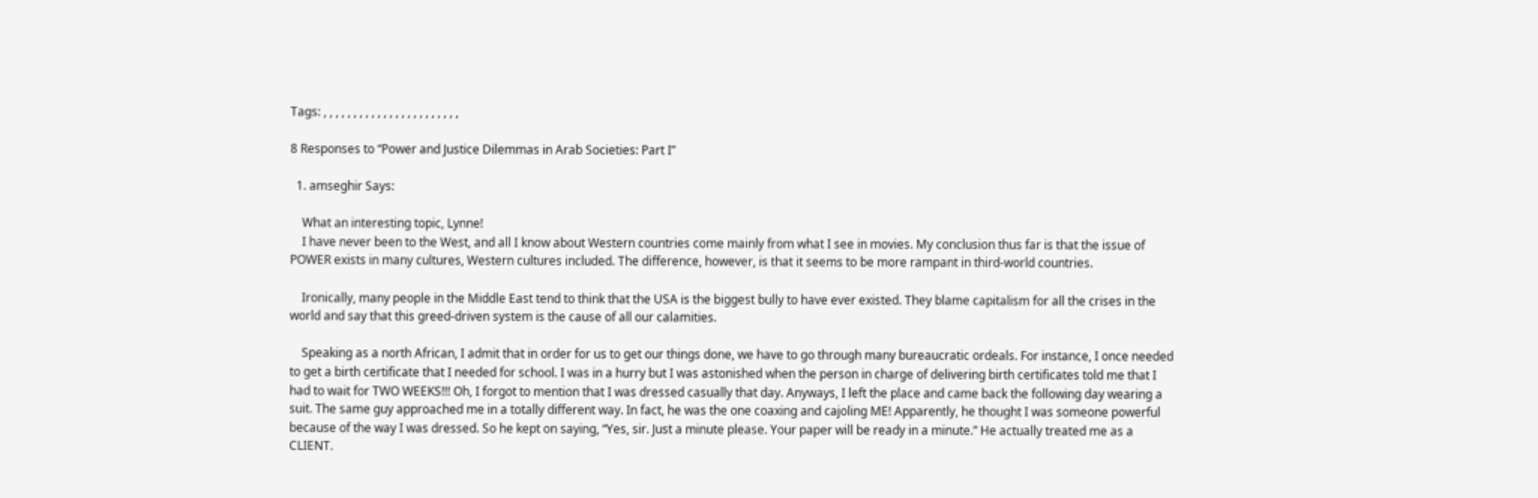Tags: , , , , , , , , , , , , , , , , , , , , , , ,

8 Responses to “Power and Justice Dilemmas in Arab Societies: Part I”

  1. amseghir Says:

    What an interesting topic, Lynne!
    I have never been to the West, and all I know about Western countries come mainly from what I see in movies. My conclusion thus far is that the issue of POWER exists in many cultures, Western cultures included. The difference, however, is that it seems to be more rampant in third-world countries.

    Ironically, many people in the Middle East tend to think that the USA is the biggest bully to have ever existed. They blame capitalism for all the crises in the world and say that this greed-driven system is the cause of all our calamities.

    Speaking as a north African, I admit that in order for us to get our things done, we have to go through many bureaucratic ordeals. For instance, I once needed to get a birth certificate that I needed for school. I was in a hurry but I was astonished when the person in charge of delivering birth certificates told me that I had to wait for TWO WEEKS!!! Oh, I forgot to mention that I was dressed casually that day. Anyways, I left the place and came back the following day wearing a suit. The same guy approached me in a totally different way. In fact, he was the one coaxing and cajoling ME! Apparently, he thought I was someone powerful because of the way I was dressed. So he kept on saying, “Yes, sir. Just a minute please. Your paper will be ready in a minute.” He actually treated me as a CLIENT.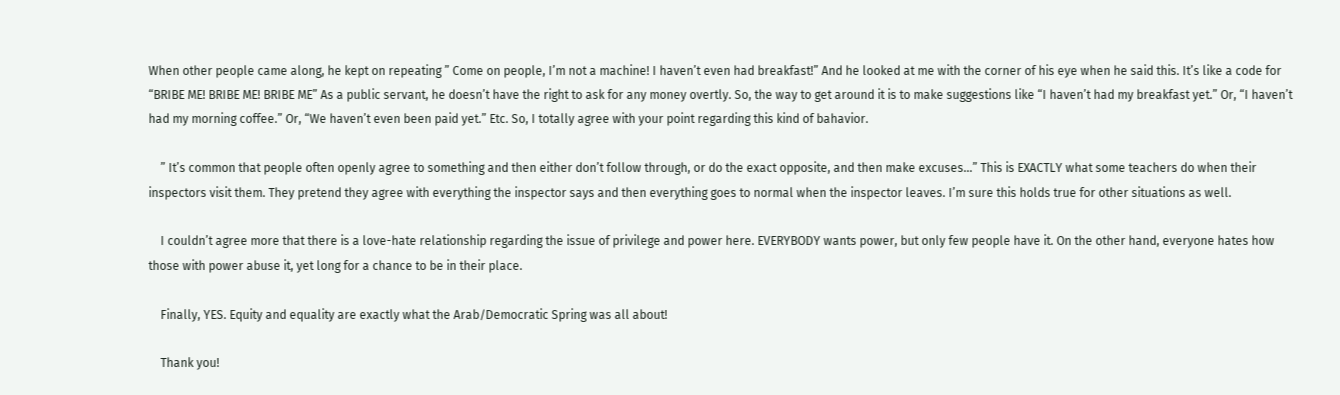When other people came along, he kept on repeating ” Come on people, I’m not a machine! I haven’t even had breakfast!” And he looked at me with the corner of his eye when he said this. It’s like a code for “BRIBE ME! BRIBE ME! BRIBE ME” As a public servant, he doesn’t have the right to ask for any money overtly. So, the way to get around it is to make suggestions like “I haven’t had my breakfast yet.” Or, “I haven’t had my morning coffee.” Or, “We haven’t even been paid yet.” Etc. So, I totally agree with your point regarding this kind of bahavior.

    ” It’s common that people often openly agree to something and then either don’t follow through, or do the exact opposite, and then make excuses…” This is EXACTLY what some teachers do when their inspectors visit them. They pretend they agree with everything the inspector says and then everything goes to normal when the inspector leaves. I’m sure this holds true for other situations as well.

    I couldn’t agree more that there is a love-hate relationship regarding the issue of privilege and power here. EVERYBODY wants power, but only few people have it. On the other hand, everyone hates how those with power abuse it, yet long for a chance to be in their place.

    Finally, YES. Equity and equality are exactly what the Arab/Democratic Spring was all about!

    Thank you!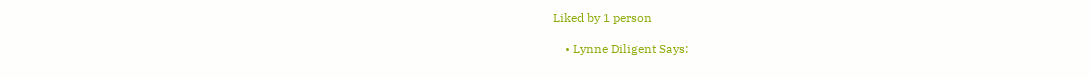Liked by 1 person

    • Lynne Diligent Says: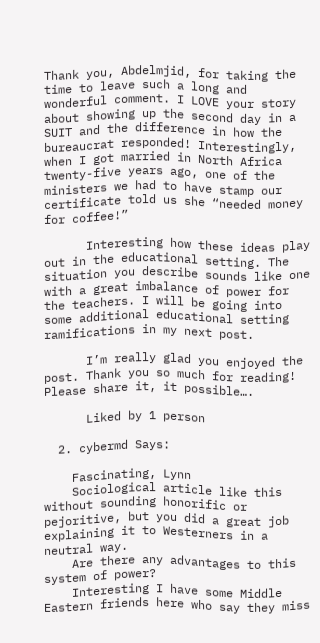Thank you, Abdelmjid, for taking the time to leave such a long and wonderful comment. I LOVE your story about showing up the second day in a SUIT and the difference in how the bureaucrat responded! Interestingly, when I got married in North Africa twenty-five years ago, one of the ministers we had to have stamp our certificate told us she “needed money for coffee!”

      Interesting how these ideas play out in the educational setting. The situation you describe sounds like one with a great imbalance of power for the teachers. I will be going into some additional educational setting ramifications in my next post.

      I’m really glad you enjoyed the post. Thank you so much for reading! Please share it, it possible….

      Liked by 1 person

  2. cybermd Says:

    Fascinating, Lynn
    Sociological article like this without sounding honorific or pejoritive, but you did a great job explaining it to Westerners in a neutral way.
    Are there any advantages to this system of power?
    Interesting I have some Middle Eastern friends here who say they miss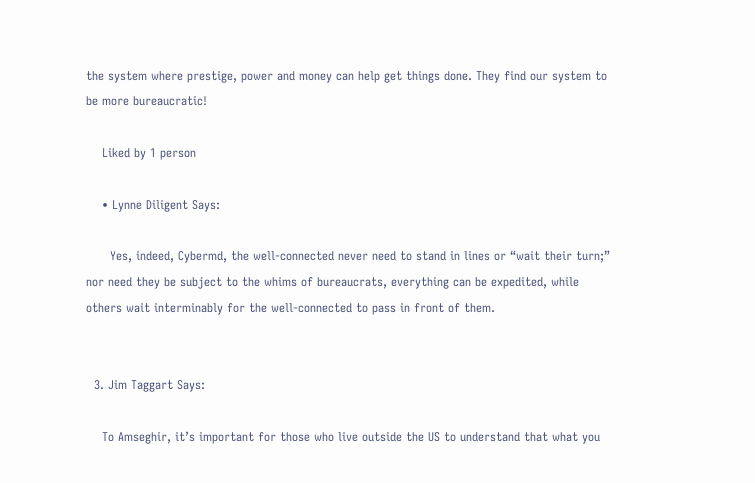the system where prestige, power and money can help get things done. They find our system to be more bureaucratic!

    Liked by 1 person

    • Lynne Diligent Says:

      Yes, indeed, Cybermd, the well-connected never need to stand in lines or “wait their turn;” nor need they be subject to the whims of bureaucrats, everything can be expedited, while others wait interminably for the well-connected to pass in front of them.


  3. Jim Taggart Says:

    To Amseghir, it’s important for those who live outside the US to understand that what you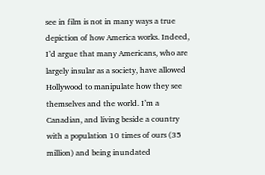see in film is not in many ways a true depiction of how America works. Indeed, I’d argue that many Americans, who are largely insular as a society, have allowed Hollywood to manipulate how they see themselves and the world. I’m a Canadian, and living beside a country with a population 10 times of ours (35 million) and being inundated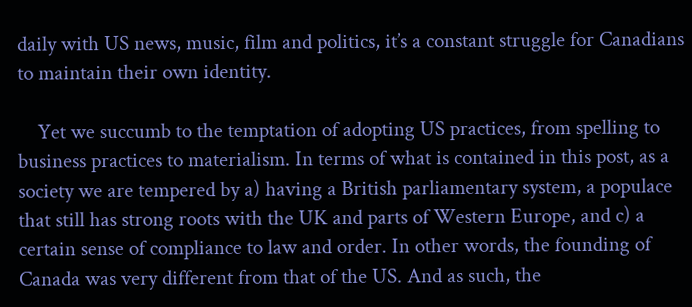daily with US news, music, film and politics, it’s a constant struggle for Canadians to maintain their own identity.

    Yet we succumb to the temptation of adopting US practices, from spelling to business practices to materialism. In terms of what is contained in this post, as a society we are tempered by a) having a British parliamentary system, a populace that still has strong roots with the UK and parts of Western Europe, and c) a certain sense of compliance to law and order. In other words, the founding of Canada was very different from that of the US. And as such, the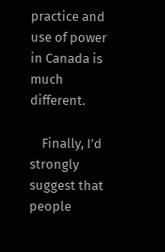practice and use of power in Canada is much different.

    Finally, I’d strongly suggest that people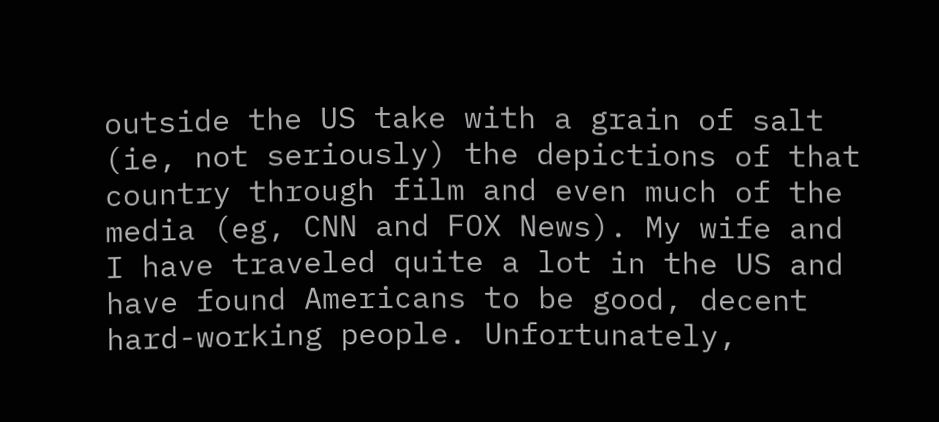outside the US take with a grain of salt (ie, not seriously) the depictions of that country through film and even much of the media (eg, CNN and FOX News). My wife and I have traveled quite a lot in the US and have found Americans to be good, decent hard-working people. Unfortunately,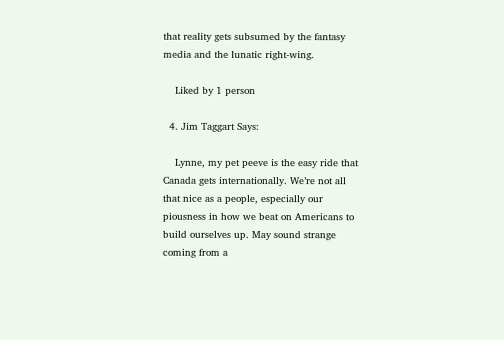that reality gets subsumed by the fantasy media and the lunatic right-wing.

    Liked by 1 person

  4. Jim Taggart Says:

    Lynne, my pet peeve is the easy ride that Canada gets internationally. We’re not all that nice as a people, especially our piousness in how we beat on Americans to build ourselves up. May sound strange coming from a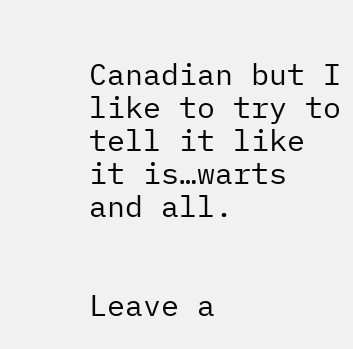Canadian but I like to try to tell it like it is…warts and all.


Leave a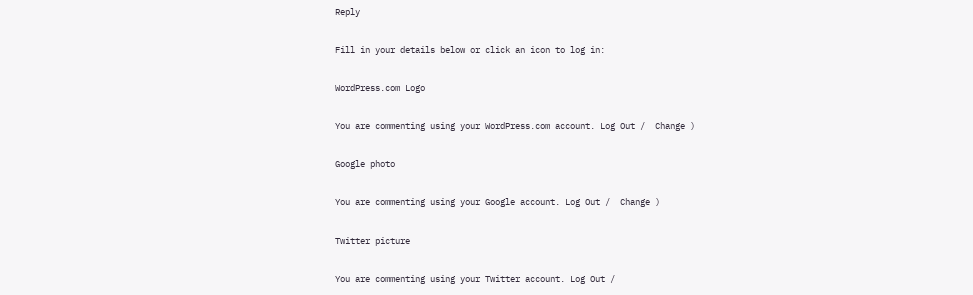Reply

Fill in your details below or click an icon to log in:

WordPress.com Logo

You are commenting using your WordPress.com account. Log Out /  Change )

Google photo

You are commenting using your Google account. Log Out /  Change )

Twitter picture

You are commenting using your Twitter account. Log Out /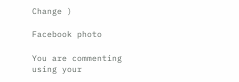Change )

Facebook photo

You are commenting using your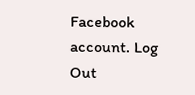Facebook account. Log Out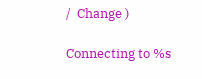/  Change )

Connecting to %s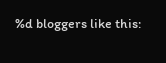%d bloggers like this: